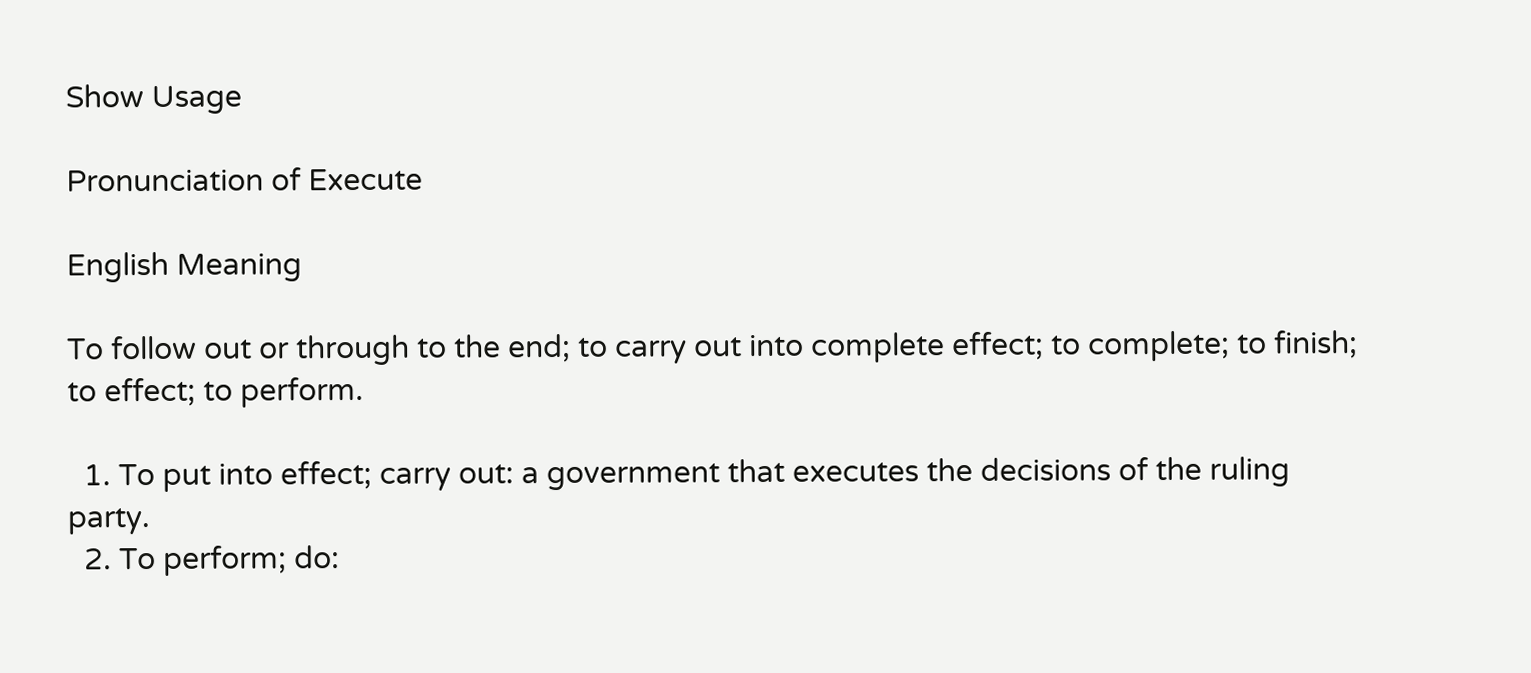Show Usage

Pronunciation of Execute

English Meaning

To follow out or through to the end; to carry out into complete effect; to complete; to finish; to effect; to perform.

  1. To put into effect; carry out: a government that executes the decisions of the ruling party.
  2. To perform; do: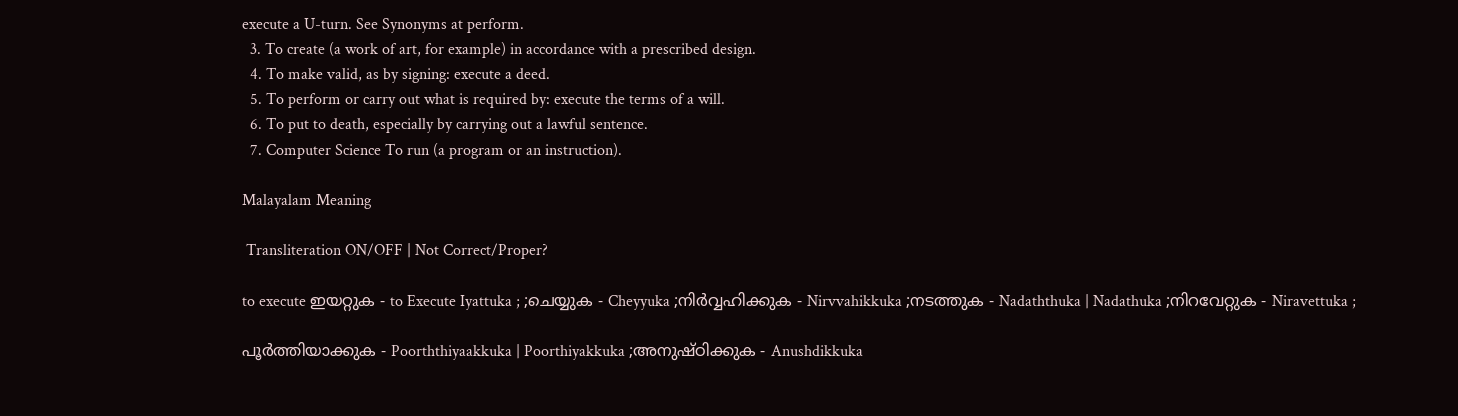execute a U-turn. See Synonyms at perform.
  3. To create (a work of art, for example) in accordance with a prescribed design.
  4. To make valid, as by signing: execute a deed.
  5. To perform or carry out what is required by: execute the terms of a will.
  6. To put to death, especially by carrying out a lawful sentence.
  7. Computer Science To run (a program or an instruction).

Malayalam Meaning

 Transliteration ON/OFF | Not Correct/Proper?

to execute ഇയറ്റുക - to Execute Iyattuka ; ;ചെയ്യുക - Cheyyuka ;നിര്‍വ്വഹിക്കുക - Nirvvahikkuka ;നടത്തുക - Nadaththuka | Nadathuka ;നിറവേറ്റുക - Niravettuka ;

പൂര്‍ത്തിയാക്കുക - Poorththiyaakkuka | Poorthiyakkuka ;അനുഷ്‌ഠിക്കുക - Anushdikkuka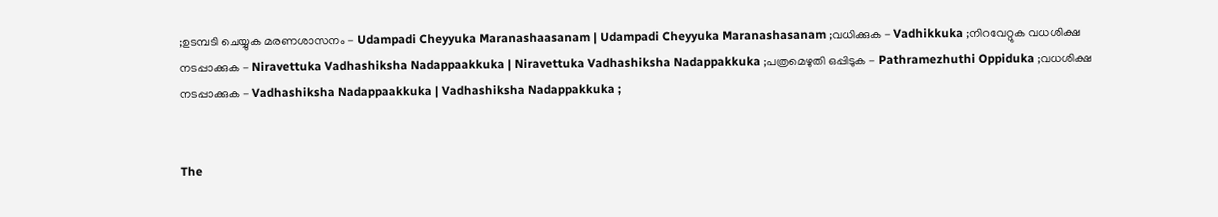;ഉടമ്പടി ചെയ്യുക മരണശാസനം - Udampadi Cheyyuka Maranashaasanam | Udampadi Cheyyuka Maranashasanam ;വധിക്കുക - Vadhikkuka ;നിറവേറ്റുക വധശിക്ഷ നടപ്പാക്കുക - Niravettuka Vadhashiksha Nadappaakkuka | Niravettuka Vadhashiksha Nadappakkuka ;പത്രമെഴുതി ഒപ്പിടുക - Pathramezhuthi Oppiduka ;വധശിക്ഷ നടപ്പാക്കുക - Vadhashiksha Nadappaakkuka | Vadhashiksha Nadappakkuka ;


The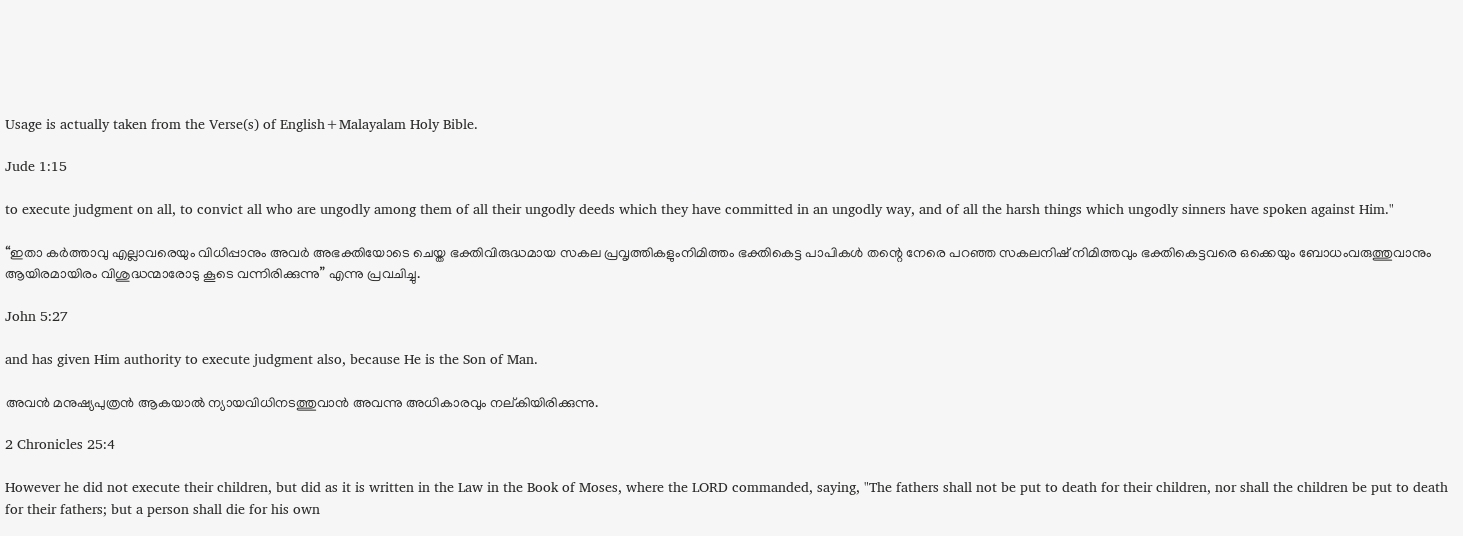Usage is actually taken from the Verse(s) of English+Malayalam Holy Bible.

Jude 1:15

to execute judgment on all, to convict all who are ungodly among them of all their ungodly deeds which they have committed in an ungodly way, and of all the harsh things which ungodly sinners have spoken against Him."

“ഇതാ കർത്താവു എല്ലാവരെയും വിധിപ്പാനും അവർ അഭക്തിയോടെ ചെയ്ത ഭക്തിവിരുദ്ധമായ സകല പ്രവൃത്തികളുംനിമിത്തം ഭക്തികെട്ട പാപികൾ തന്റെ നേരെ പറഞ്ഞ സകലനിഷ് നിമിത്തവും ഭക്തികെട്ടവരെ ഒക്കെയും ബോധംവരുത്തുവാനും ആയിരമായിരം വിശുദ്ധന്മാരോടു കൂടെ വന്നിരിക്കുന്നു” എന്നു പ്രവചിച്ചു.

John 5:27

and has given Him authority to execute judgment also, because He is the Son of Man.

അവൻ മനുഷ്യപുത്രൻ ആകയാൽ ന്യായവിധിനടത്തുവാൻ അവന്നു അധികാരവും നല്കിയിരിക്കുന്നു.

2 Chronicles 25:4

However he did not execute their children, but did as it is written in the Law in the Book of Moses, where the LORD commanded, saying, "The fathers shall not be put to death for their children, nor shall the children be put to death for their fathers; but a person shall die for his own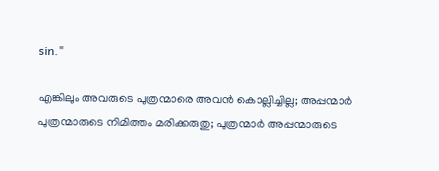sin."

എങ്കിലും അവരുടെ പുത്രന്മാരെ അവൻ കൊല്ലിച്ചില്ല; അപ്പന്മാർ പുത്രന്മാരുടെ നിമിത്തം മരിക്കരുതു; പുത്രന്മാർ അപ്പന്മാരുടെ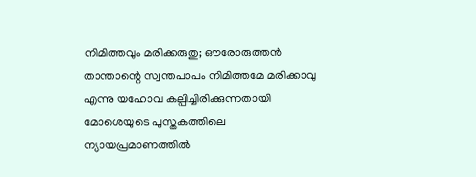നിമിത്തവും മരിക്കരുതു; ഔരോരുത്തൻ താന്താന്റെ സ്വന്തപാപം നിമിത്തമേ മരിക്കാവു എന്നു യഹോവ കല്പിച്ചിരിക്കുന്നതായി മോശെയുടെ പുസ്തകത്തിലെ ന്യായപ്രമാണത്തിൽ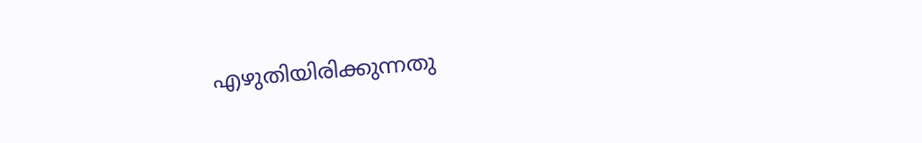എഴുതിയിരിക്കുന്നതു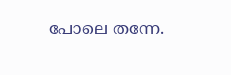പോലെ തന്നേ.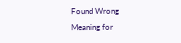Found Wrong Meaning for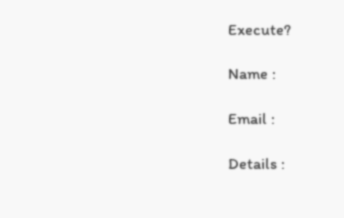Execute?

Name :

Email :

Details :